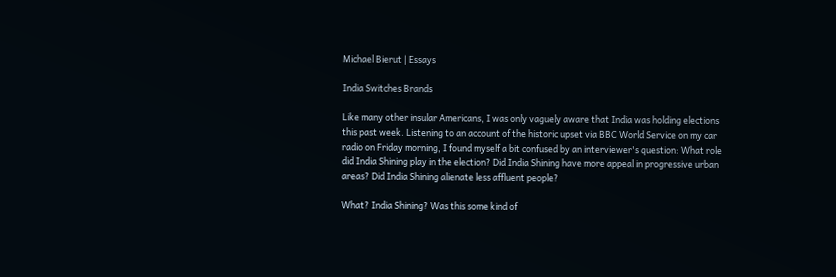Michael Bierut | Essays

India Switches Brands

Like many other insular Americans, I was only vaguely aware that India was holding elections this past week. Listening to an account of the historic upset via BBC World Service on my car radio on Friday morning, I found myself a bit confused by an interviewer's question: What role did India Shining play in the election? Did India Shining have more appeal in progressive urban areas? Did India Shining alienate less affluent people?

What? India Shining? Was this some kind of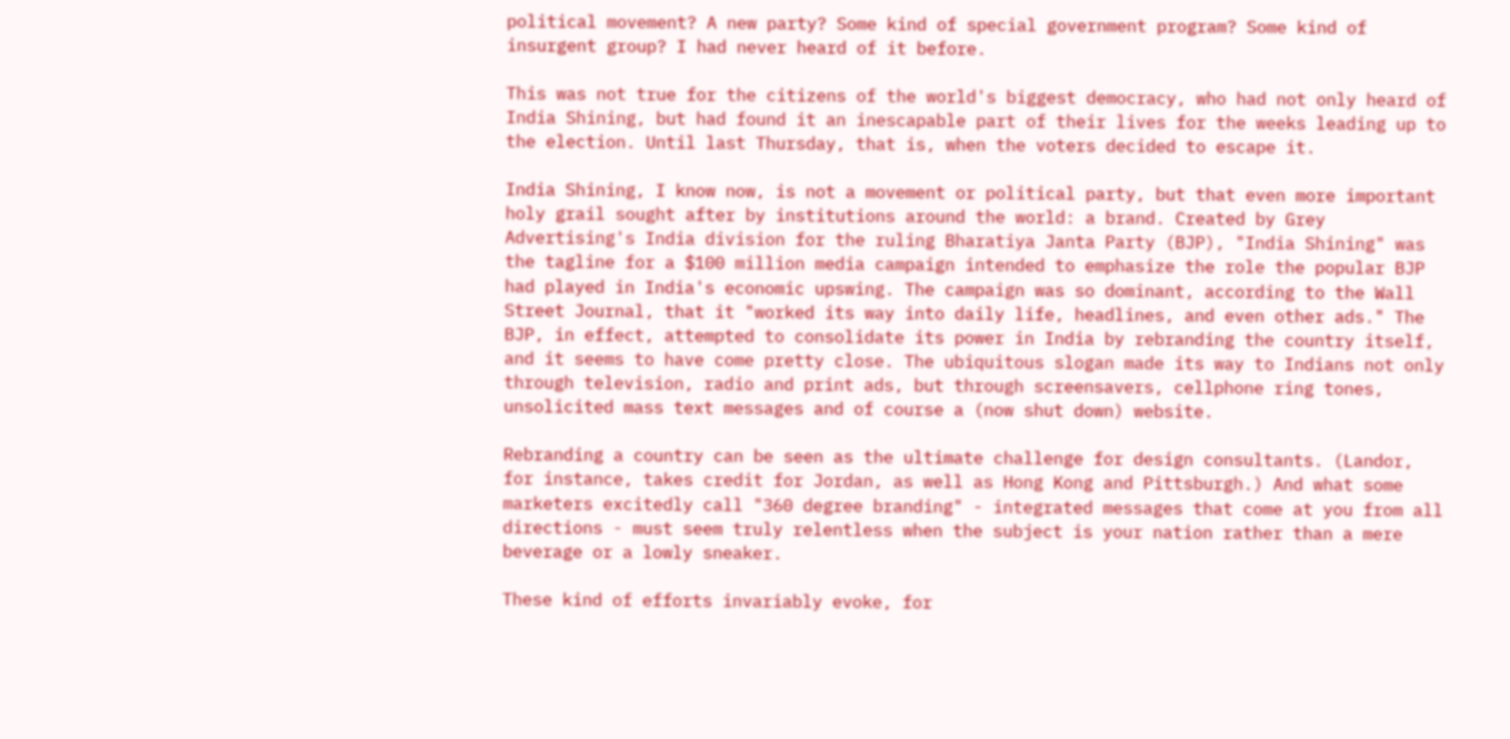political movement? A new party? Some kind of special government program? Some kind of insurgent group? I had never heard of it before.

This was not true for the citizens of the world's biggest democracy, who had not only heard of India Shining, but had found it an inescapable part of their lives for the weeks leading up to the election. Until last Thursday, that is, when the voters decided to escape it.

India Shining, I know now, is not a movement or political party, but that even more important holy grail sought after by institutions around the world: a brand. Created by Grey Advertising's India division for the ruling Bharatiya Janta Party (BJP), "India Shining" was the tagline for a $100 million media campaign intended to emphasize the role the popular BJP had played in India's economic upswing. The campaign was so dominant, according to the Wall Street Journal, that it "worked its way into daily life, headlines, and even other ads." The BJP, in effect, attempted to consolidate its power in India by rebranding the country itself, and it seems to have come pretty close. The ubiquitous slogan made its way to Indians not only through television, radio and print ads, but through screensavers, cellphone ring tones, unsolicited mass text messages and of course a (now shut down) website.

Rebranding a country can be seen as the ultimate challenge for design consultants. (Landor, for instance, takes credit for Jordan, as well as Hong Kong and Pittsburgh.) And what some marketers excitedly call "360 degree branding" - integrated messages that come at you from all directions - must seem truly relentless when the subject is your nation rather than a mere beverage or a lowly sneaker.

These kind of efforts invariably evoke, for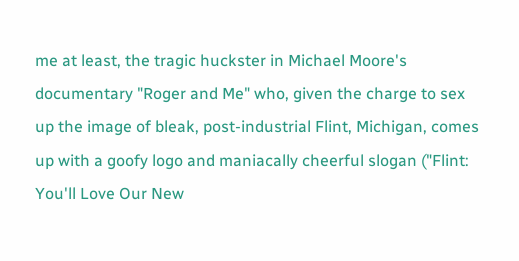me at least, the tragic huckster in Michael Moore's documentary "Roger and Me" who, given the charge to sex up the image of bleak, post-industrial Flint, Michigan, comes up with a goofy logo and maniacally cheerful slogan ("Flint: You'll Love Our New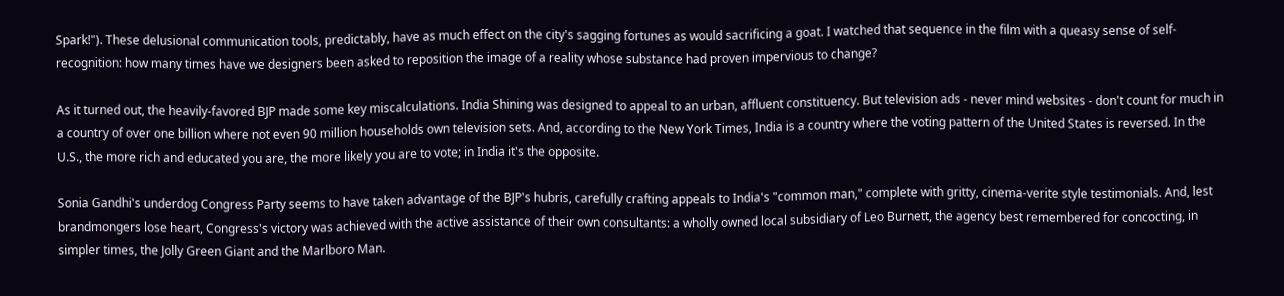Spark!"). These delusional communication tools, predictably, have as much effect on the city's sagging fortunes as would sacrificing a goat. I watched that sequence in the film with a queasy sense of self-recognition: how many times have we designers been asked to reposition the image of a reality whose substance had proven impervious to change?

As it turned out, the heavily-favored BJP made some key miscalculations. India Shining was designed to appeal to an urban, affluent constituency. But television ads - never mind websites - don't count for much in a country of over one billion where not even 90 million households own television sets. And, according to the New York Times, India is a country where the voting pattern of the United States is reversed. In the U.S., the more rich and educated you are, the more likely you are to vote; in India it's the opposite.

Sonia Gandhi's underdog Congress Party seems to have taken advantage of the BJP's hubris, carefully crafting appeals to India's "common man," complete with gritty, cinema-verite style testimonials. And, lest brandmongers lose heart, Congress's victory was achieved with the active assistance of their own consultants: a wholly owned local subsidiary of Leo Burnett, the agency best remembered for concocting, in simpler times, the Jolly Green Giant and the Marlboro Man.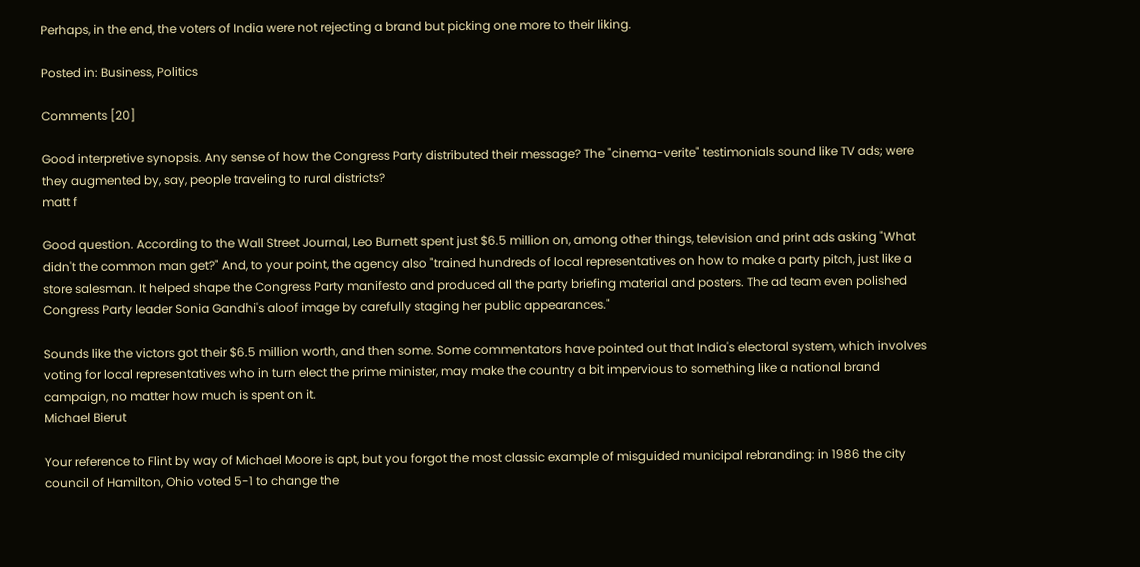Perhaps, in the end, the voters of India were not rejecting a brand but picking one more to their liking.

Posted in: Business, Politics

Comments [20]

Good interpretive synopsis. Any sense of how the Congress Party distributed their message? The "cinema-verite" testimonials sound like TV ads; were they augmented by, say, people traveling to rural districts?
matt f

Good question. According to the Wall Street Journal, Leo Burnett spent just $6.5 million on, among other things, television and print ads asking "What didn't the common man get?" And, to your point, the agency also "trained hundreds of local representatives on how to make a party pitch, just like a store salesman. It helped shape the Congress Party manifesto and produced all the party briefing material and posters. The ad team even polished Congress Party leader Sonia Gandhi's aloof image by carefully staging her public appearances."

Sounds like the victors got their $6.5 million worth, and then some. Some commentators have pointed out that India's electoral system, which involves voting for local representatives who in turn elect the prime minister, may make the country a bit impervious to something like a national brand campaign, no matter how much is spent on it.
Michael Bierut

Your reference to Flint by way of Michael Moore is apt, but you forgot the most classic example of misguided municipal rebranding: in 1986 the city council of Hamilton, Ohio voted 5-1 to change the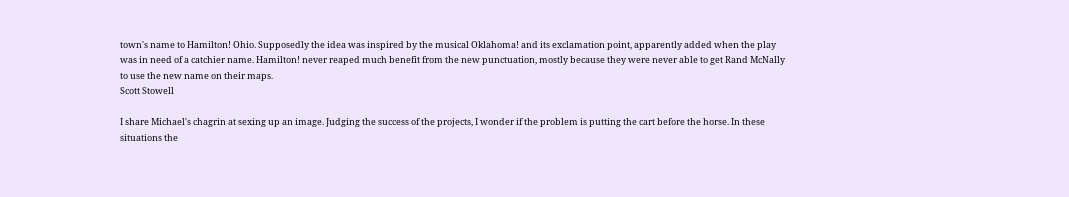town's name to Hamilton! Ohio. Supposedly the idea was inspired by the musical Oklahoma! and its exclamation point, apparently added when the play was in need of a catchier name. Hamilton! never reaped much benefit from the new punctuation, mostly because they were never able to get Rand McNally to use the new name on their maps.
Scott Stowell

I share Michael's chagrin at sexing up an image. Judging the success of the projects, I wonder if the problem is putting the cart before the horse. In these situations the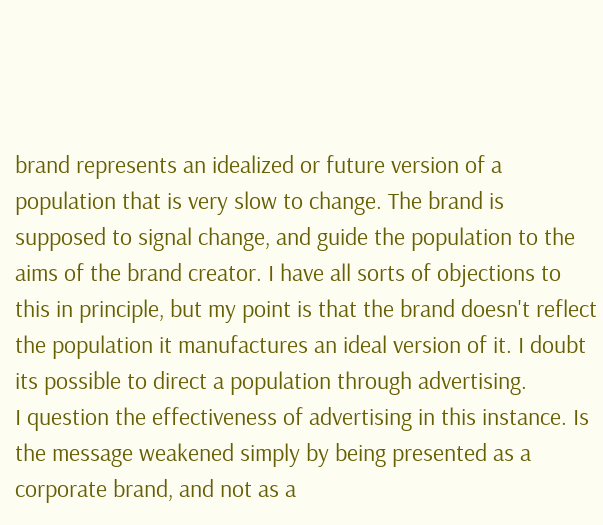brand represents an idealized or future version of a population that is very slow to change. The brand is supposed to signal change, and guide the population to the aims of the brand creator. I have all sorts of objections to this in principle, but my point is that the brand doesn't reflect the population it manufactures an ideal version of it. I doubt its possible to direct a population through advertising.
I question the effectiveness of advertising in this instance. Is the message weakened simply by being presented as a corporate brand, and not as a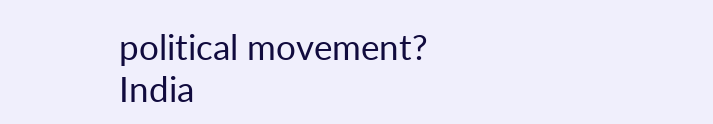political movement?
India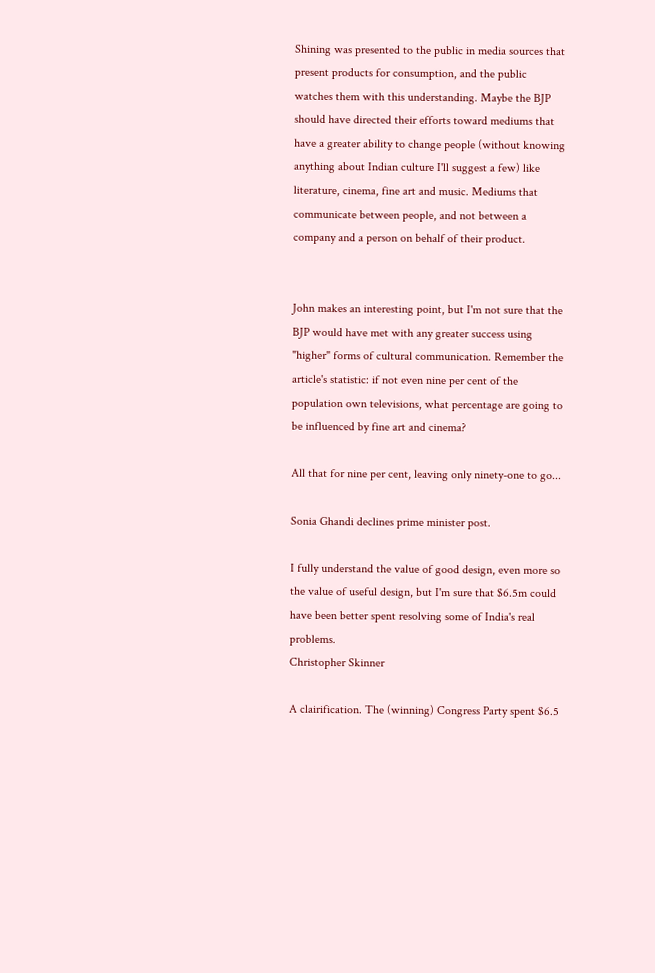Shining was presented to the public in media sources that present products for consumption, and the public watches them with this understanding. Maybe the BJP should have directed their efforts toward mediums that have a greater ability to change people (without knowing anything about Indian culture I'll suggest a few) like literature, cinema, fine art and music. Mediums that communicate between people, and not between a company and a person on behalf of their product.


John makes an interesting point, but I'm not sure that the BJP would have met with any greater success using "higher" forms of cultural communication. Remember the article's statistic: if not even nine per cent of the population own televisions, what percentage are going to be influenced by fine art and cinema?

All that for nine per cent, leaving only ninety-one to go...

Sonia Ghandi declines prime minister post.

I fully understand the value of good design, even more so the value of useful design, but I'm sure that $6.5m could have been better spent resolving some of India's real problems.
Christopher Skinner

A clairification. The (winning) Congress Party spent $6.5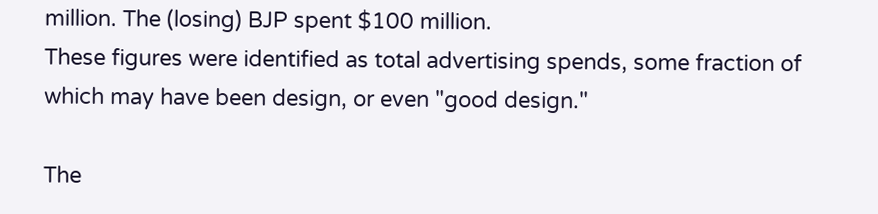million. The (losing) BJP spent $100 million.
These figures were identified as total advertising spends, some fraction of which may have been design, or even "good design."

The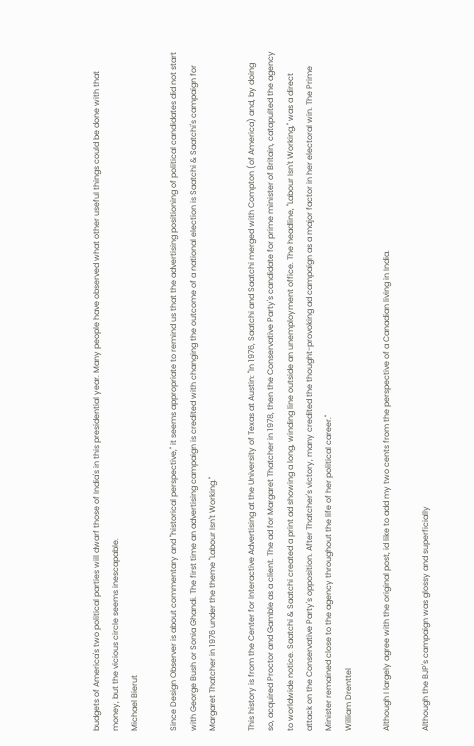budgets of America's two political parties will dwarf those of India's in this presidential year. Many people have observed what other useful things could be done with that money, but the vicious circle seems inescapable.
Michael Bierut

Since Design Observer is about commentary and "historical perspective," it seems appropriate to remind us that the advertising positioning of political candidates did not start with George Bush or Sonia Ghandi. The first time an advertising campaign is credited with changing the outcome of a national election is Saatchi & Saatchi's campaign for Margaret Thatcher in 1976 under the theme "Labour Isn't Working."

This history is from the Center for Interactive Advertising at the University of Texas at Austin: "In 1976, Saatchi and Saatchi merged with Compton (of America) and, by doing so, acquired Proctor and Gamble as a client. The ad for Margaret Thatcher in 1978, then the Conservative Party's candidate for prime minister of Britain, catapulted the agency to worldwide notice. Saatchi & Saatchi created a print ad showing a long, winding line outside an unemployment office. The headline, "Labour Isn't Working," was a direct attack on the Conservative Party's opposition. After Thatcher's victory, many credited the thought-provoking ad campaign as a major factor in her electoral win. The Prime Minister remained close to the agency throughout the life of her political career."
William Drenttel

Although I largely agree with the original post, id like to add my two cents from the perspective of a Canadian living in India.

Although the BJP's campaign was glossy and superficially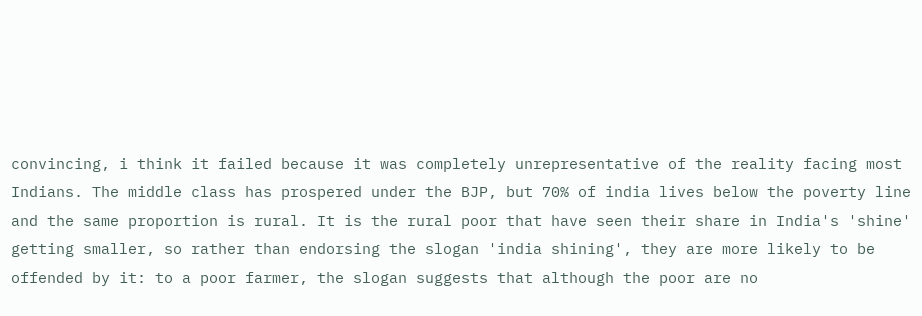convincing, i think it failed because it was completely unrepresentative of the reality facing most Indians. The middle class has prospered under the BJP, but 70% of india lives below the poverty line and the same proportion is rural. It is the rural poor that have seen their share in India's 'shine' getting smaller, so rather than endorsing the slogan 'india shining', they are more likely to be offended by it: to a poor farmer, the slogan suggests that although the poor are no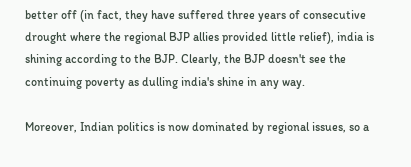better off (in fact, they have suffered three years of consecutive drought where the regional BJP allies provided little relief), india is shining according to the BJP. Clearly, the BJP doesn't see the continuing poverty as dulling india's shine in any way.

Moreover, Indian politics is now dominated by regional issues, so a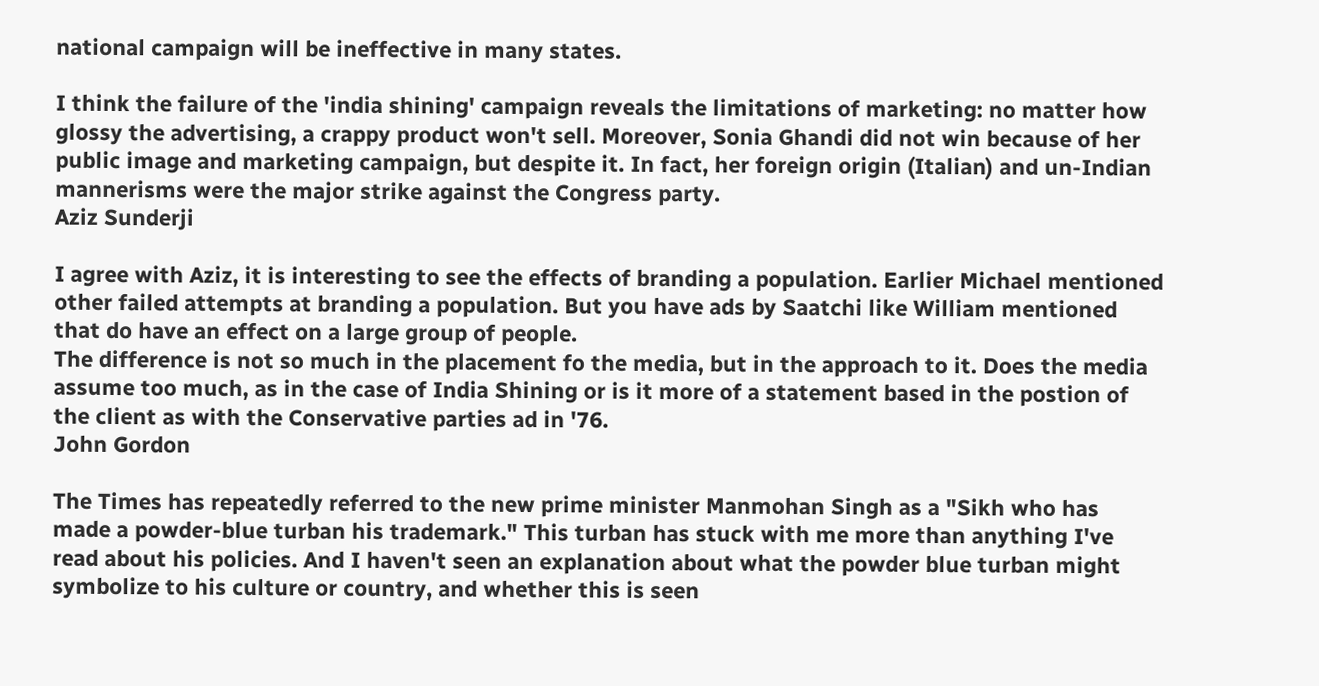national campaign will be ineffective in many states.

I think the failure of the 'india shining' campaign reveals the limitations of marketing: no matter how glossy the advertising, a crappy product won't sell. Moreover, Sonia Ghandi did not win because of her public image and marketing campaign, but despite it. In fact, her foreign origin (Italian) and un-Indian mannerisms were the major strike against the Congress party.
Aziz Sunderji

I agree with Aziz, it is interesting to see the effects of branding a population. Earlier Michael mentioned other failed attempts at branding a population. But you have ads by Saatchi like William mentioned that do have an effect on a large group of people.
The difference is not so much in the placement fo the media, but in the approach to it. Does the media assume too much, as in the case of India Shining or is it more of a statement based in the postion of the client as with the Conservative parties ad in '76.
John Gordon

The Times has repeatedly referred to the new prime minister Manmohan Singh as a "Sikh who has made a powder-blue turban his trademark." This turban has stuck with me more than anything I've read about his policies. And I haven't seen an explanation about what the powder blue turban might symbolize to his culture or country, and whether this is seen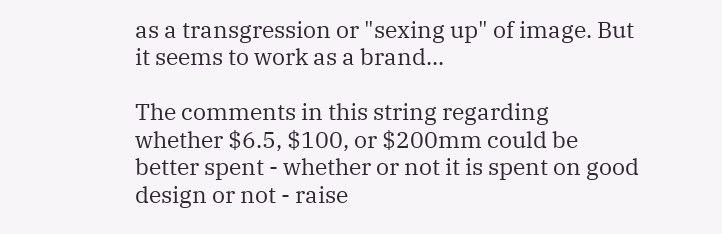as a transgression or "sexing up" of image. But it seems to work as a brand...

The comments in this string regarding whether $6.5, $100, or $200mm could be better spent - whether or not it is spent on good design or not - raise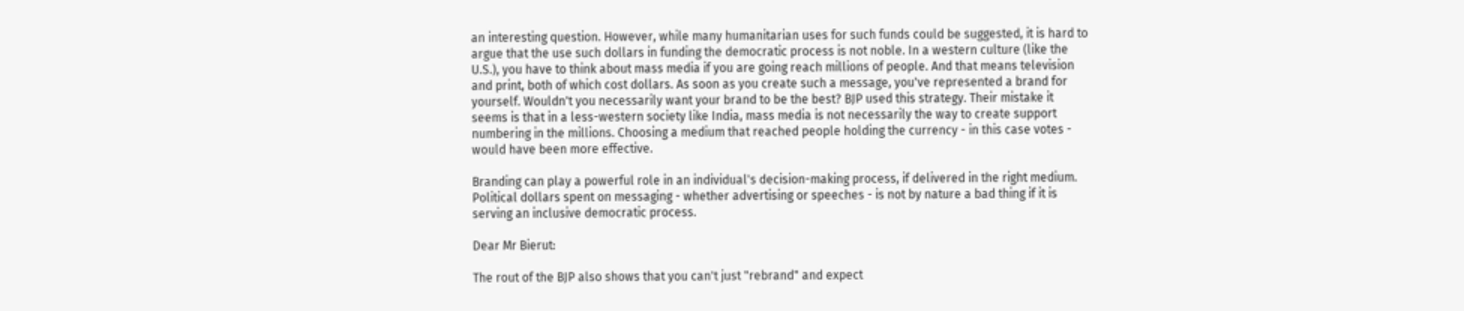an interesting question. However, while many humanitarian uses for such funds could be suggested, it is hard to argue that the use such dollars in funding the democratic process is not noble. In a western culture (like the U.S.), you have to think about mass media if you are going reach millions of people. And that means television and print, both of which cost dollars. As soon as you create such a message, you've represented a brand for yourself. Wouldn't you necessarily want your brand to be the best? BJP used this strategy. Their mistake it seems is that in a less-western society like India, mass media is not necessarily the way to create support numbering in the millions. Choosing a medium that reached people holding the currency - in this case votes - would have been more effective.

Branding can play a powerful role in an individual's decision-making process, if delivered in the right medium. Political dollars spent on messaging - whether advertising or speeches - is not by nature a bad thing if it is serving an inclusive democratic process.

Dear Mr Bierut:

The rout of the BJP also shows that you can't just "rebrand" and expect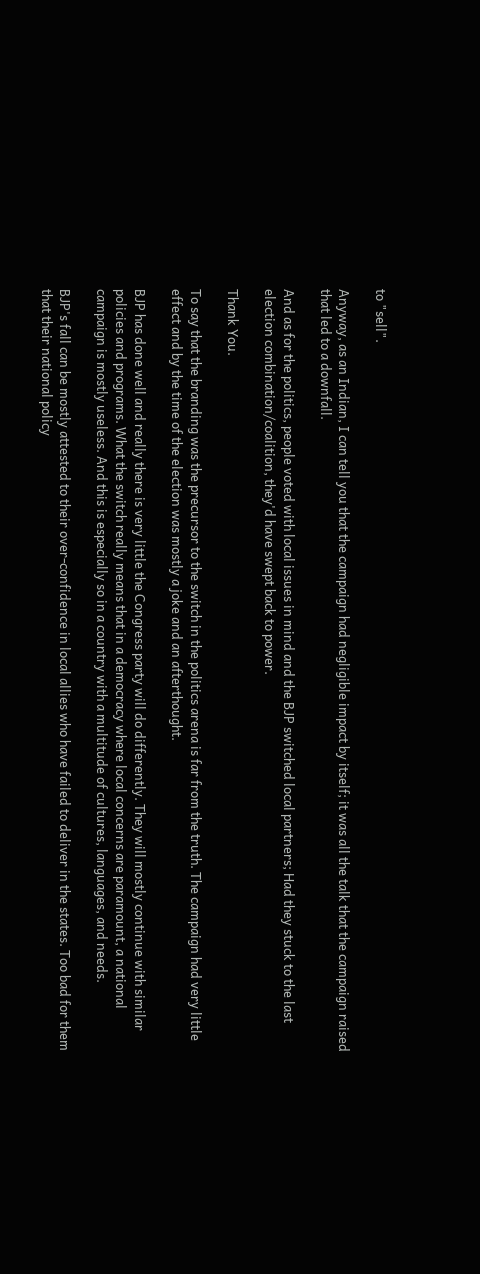to "sell".

Anyway, as an Indian, I can tell you that the campaign had negligible impact by itself; it was all the talk that the campaign raised that led to a downfall.

And as for the politics, people voted with local issues in mind and the BJP switched local partners; Had they stuck to the last election combination/coalition, they'd have swept back to power.

Thank You.

To say that the branding was the precursor to the switch in the politics arena is far from the truth. The campaign had very little effect and by the time of the election was mostly a joke and an afterthought.

BJP has done well and really there is very little the Congress party will do differently. They will mostly continue with similar policies and programs. What the switch really means that in a democracy where local concerns are paramount, a national campaign is mostly useless. And this is especially so in a country with a multitude of cultures, languages, and needs.

BJP's fall can be mostly attested to their over-confidence in local allies who have failed to deliver in the states. Too bad for them that their national policy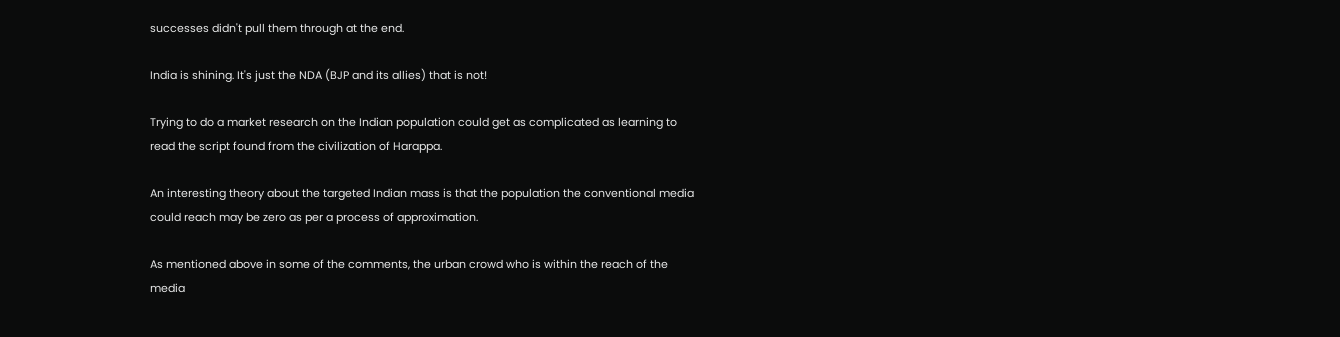successes didn't pull them through at the end.

India is shining. It's just the NDA (BJP and its allies) that is not!

Trying to do a market research on the Indian population could get as complicated as learning to read the script found from the civilization of Harappa.

An interesting theory about the targeted Indian mass is that the population the conventional media could reach may be zero as per a process of approximation.

As mentioned above in some of the comments, the urban crowd who is within the reach of the media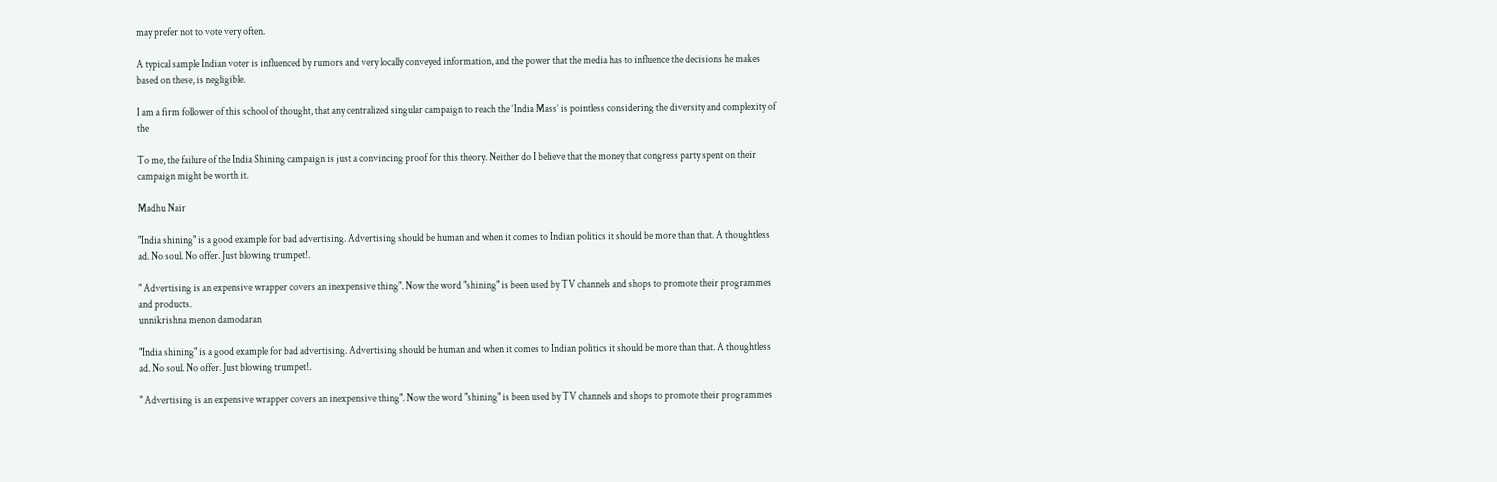may prefer not to vote very often.

A typical sample Indian voter is influenced by rumors and very locally conveyed information, and the power that the media has to influence the decisions he makes based on these, is negligible.

I am a firm follower of this school of thought, that any centralized singular campaign to reach the ‘India Mass’ is pointless considering the diversity and complexity of the

To me, the failure of the India Shining campaign is just a convincing proof for this theory. Neither do I believe that the money that congress party spent on their campaign might be worth it.

Madhu Nair

"India shining" is a good example for bad advertising. Advertising should be human and when it comes to Indian politics it should be more than that. A thoughtless ad. No soul. No offer. Just blowing trumpet!.

" Advertising is an expensive wrapper covers an inexpensive thing". Now the word "shining" is been used by TV channels and shops to promote their programmes and products.
unnikrishna menon damodaran

"India shining" is a good example for bad advertising. Advertising should be human and when it comes to Indian politics it should be more than that. A thoughtless ad. No soul. No offer. Just blowing trumpet!.

" Advertising is an expensive wrapper covers an inexpensive thing". Now the word "shining" is been used by TV channels and shops to promote their programmes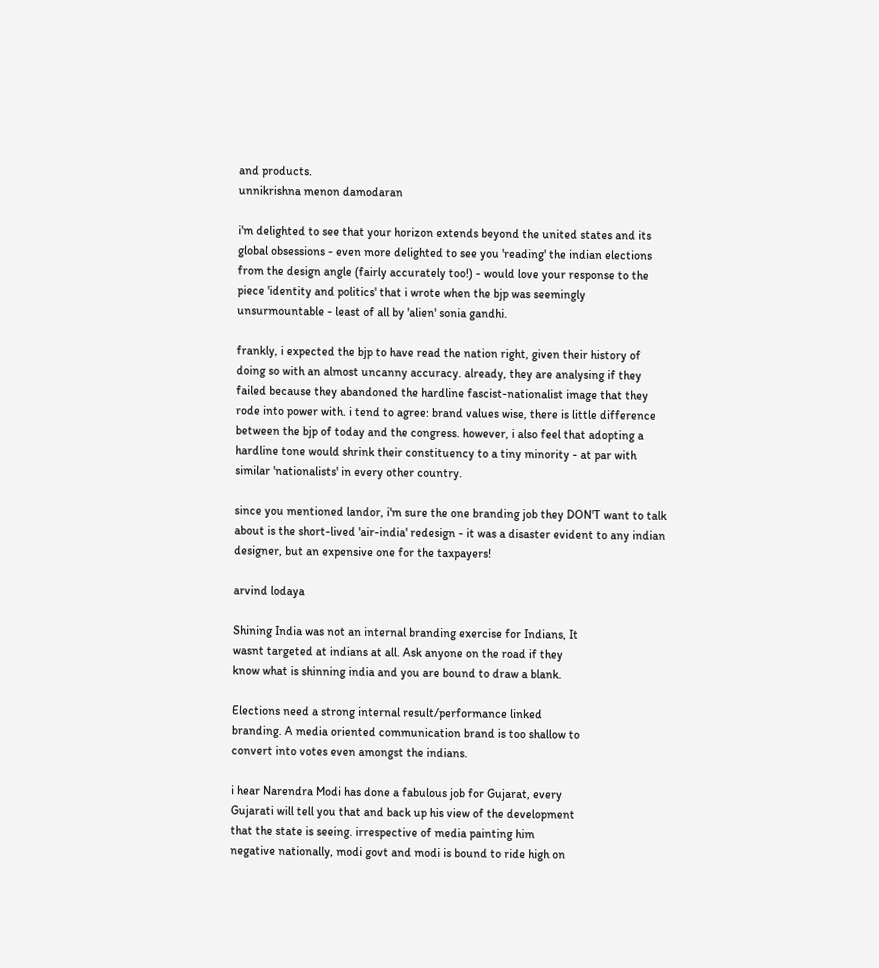and products.
unnikrishna menon damodaran

i'm delighted to see that your horizon extends beyond the united states and its global obsessions - even more delighted to see you 'reading' the indian elections from the design angle (fairly accurately too!) - would love your response to the piece 'identity and politics' that i wrote when the bjp was seemingly unsurmountable - least of all by 'alien' sonia gandhi.

frankly, i expected the bjp to have read the nation right, given their history of doing so with an almost uncanny accuracy. already, they are analysing if they failed because they abandoned the hardline fascist-nationalist image that they rode into power with. i tend to agree: brand values wise, there is little difference between the bjp of today and the congress. however, i also feel that adopting a hardline tone would shrink their constituency to a tiny minority - at par with similar 'nationalists' in every other country.

since you mentioned landor, i'm sure the one branding job they DON'T want to talk about is the short-lived 'air-india' redesign - it was a disaster evident to any indian designer, but an expensive one for the taxpayers!

arvind lodaya

Shining India was not an internal branding exercise for Indians, It
wasnt targeted at indians at all. Ask anyone on the road if they
know what is shinning india and you are bound to draw a blank.

Elections need a strong internal result/performance linked
branding. A media oriented communication brand is too shallow to
convert into votes even amongst the indians.

i hear Narendra Modi has done a fabulous job for Gujarat, every
Gujarati will tell you that and back up his view of the development
that the state is seeing. irrespective of media painting him
negative nationally, modi govt and modi is bound to ride high on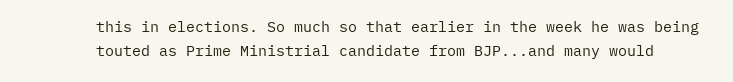this in elections. So much so that earlier in the week he was being
touted as Prime Ministrial candidate from BJP...and many would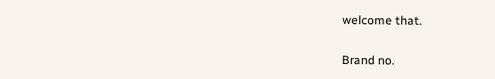welcome that.

Brand no.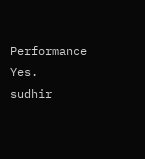Performance Yes.
sudhir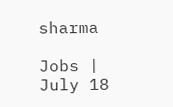sharma

Jobs | July 18